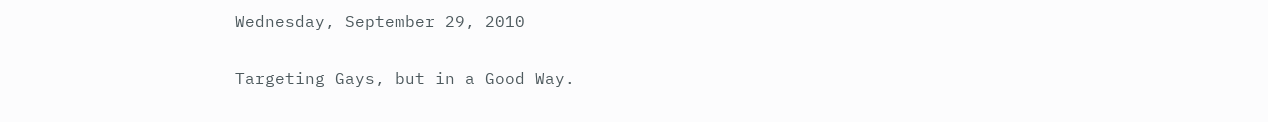Wednesday, September 29, 2010

Targeting Gays, but in a Good Way.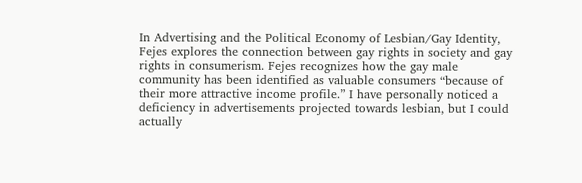In Advertising and the Political Economy of Lesbian/Gay Identity, Fejes explores the connection between gay rights in society and gay rights in consumerism. Fejes recognizes how the gay male community has been identified as valuable consumers “because of their more attractive income profile.” I have personally noticed a deficiency in advertisements projected towards lesbian, but I could actually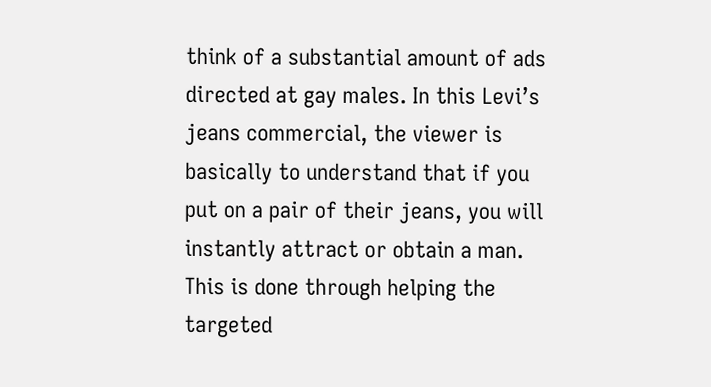think of a substantial amount of ads directed at gay males. In this Levi’s jeans commercial, the viewer is basically to understand that if you put on a pair of their jeans, you will instantly attract or obtain a man. This is done through helping the targeted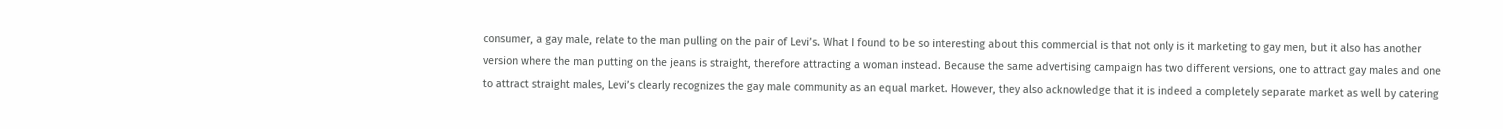consumer, a gay male, relate to the man pulling on the pair of Levi’s. What I found to be so interesting about this commercial is that not only is it marketing to gay men, but it also has another version where the man putting on the jeans is straight, therefore attracting a woman instead. Because the same advertising campaign has two different versions, one to attract gay males and one to attract straight males, Levi’s clearly recognizes the gay male community as an equal market. However, they also acknowledge that it is indeed a completely separate market as well by catering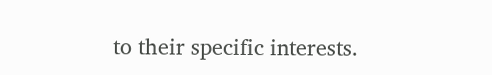to their specific interests.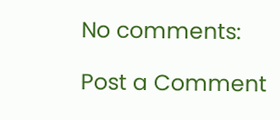No comments:

Post a Comment